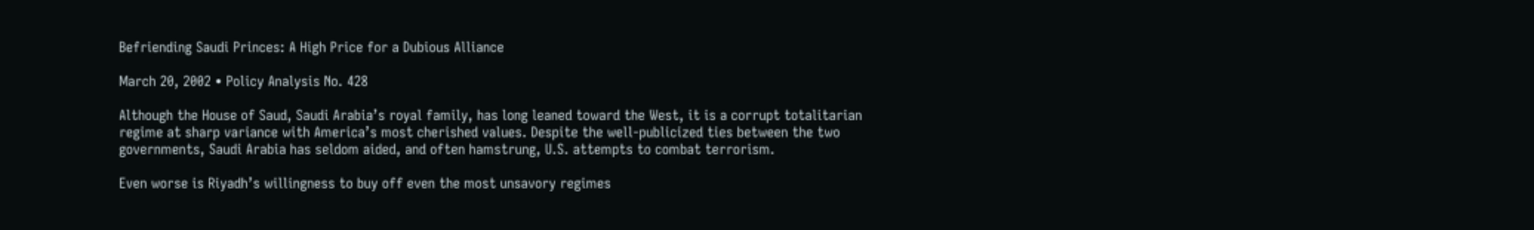Befriending Saudi Princes: A High Price for a Dubious Alliance

March 20, 2002 • Policy Analysis No. 428

Although the House of Saud, Saudi Arabia’s royal family, has long leaned toward the West, it is a corrupt totalitarian regime at sharp variance with America’s most cherished values. Despite the well‐publicized ties between the two governments, Saudi Arabia has seldom aided, and often hamstrung, U.S. attempts to combat terrorism.

Even worse is Riyadh’s willingness to buy off even the most unsavory regimes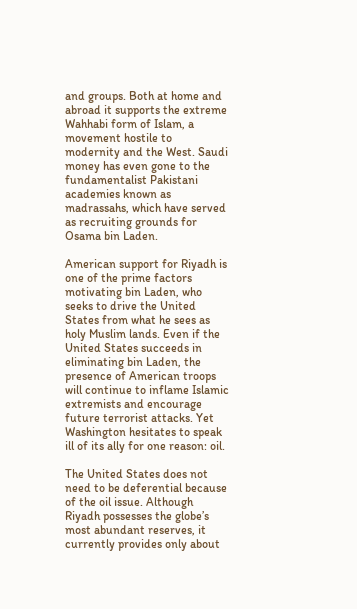and groups. Both at home and abroad it supports the extreme Wahhabi form of Islam, a movement hostile to modernity and the West. Saudi money has even gone to the fundamentalist Pakistani academies known as madrassahs, which have served as recruiting grounds for Osama bin Laden.

American support for Riyadh is one of the prime factors motivating bin Laden, who seeks to drive the United States from what he sees as holy Muslim lands. Even if the United States succeeds in eliminating bin Laden, the presence of American troops will continue to inflame Islamic extremists and encourage future terrorist attacks. Yet Washington hesitates to speak ill of its ally for one reason: oil.

The United States does not need to be deferential because of the oil issue. Although Riyadh possesses the globe’s most abundant reserves, it currently provides only about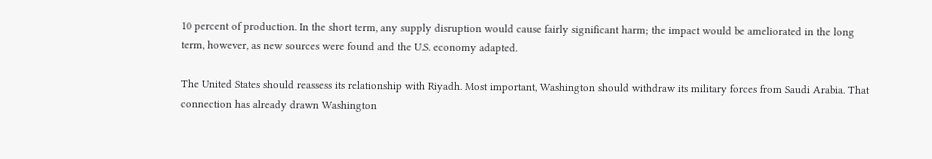10 percent of production. In the short term, any supply disruption would cause fairly significant harm; the impact would be ameliorated in the long term, however, as new sources were found and the U.S. economy adapted.

The United States should reassess its relationship with Riyadh. Most important, Washington should withdraw its military forces from Saudi Arabia. That connection has already drawn Washington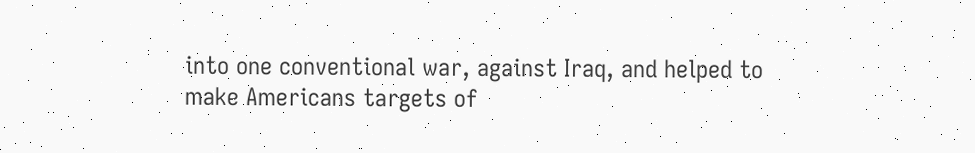into one conventional war, against Iraq, and helped to make Americans targets of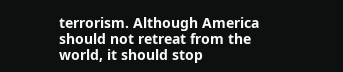terrorism. Although America should not retreat from the world, it should stop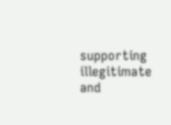supporting illegitimate and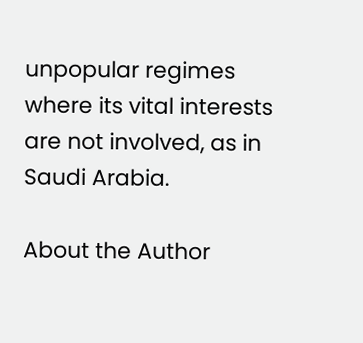unpopular regimes where its vital interests are not involved, as in Saudi Arabia.

About the Author